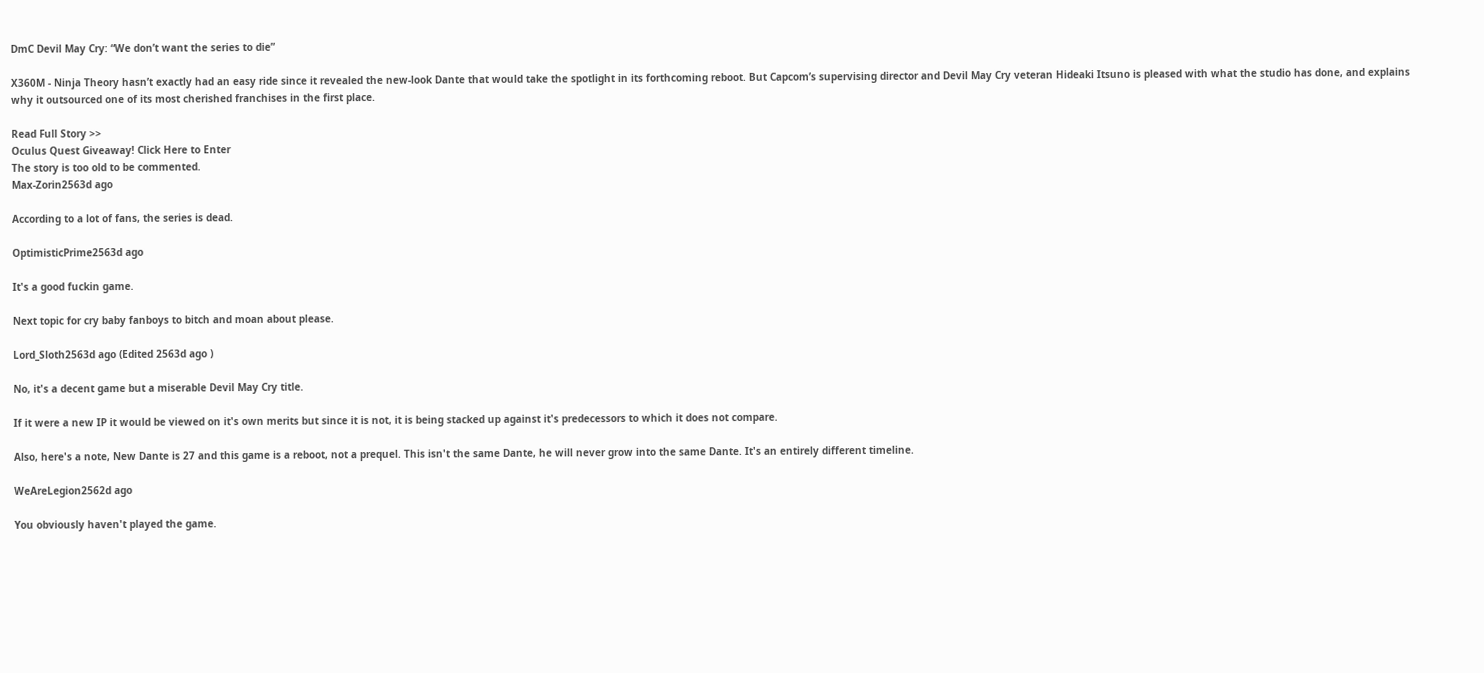DmC Devil May Cry: “We don’t want the series to die”

X360M - Ninja Theory hasn’t exactly had an easy ride since it revealed the new-look Dante that would take the spotlight in its forthcoming reboot. But Capcom’s supervising director and Devil May Cry veteran Hideaki Itsuno is pleased with what the studio has done, and explains why it outsourced one of its most cherished franchises in the first place.

Read Full Story >>
Oculus Quest Giveaway! Click Here to Enter
The story is too old to be commented.
Max-Zorin2563d ago

According to a lot of fans, the series is dead.

OptimisticPrime2563d ago

It's a good fuckin game.

Next topic for cry baby fanboys to bitch and moan about please.

Lord_Sloth2563d ago (Edited 2563d ago )

No, it's a decent game but a miserable Devil May Cry title.

If it were a new IP it would be viewed on it's own merits but since it is not, it is being stacked up against it's predecessors to which it does not compare.

Also, here's a note, New Dante is 27 and this game is a reboot, not a prequel. This isn't the same Dante, he will never grow into the same Dante. It's an entirely different timeline.

WeAreLegion2562d ago

You obviously haven't played the game.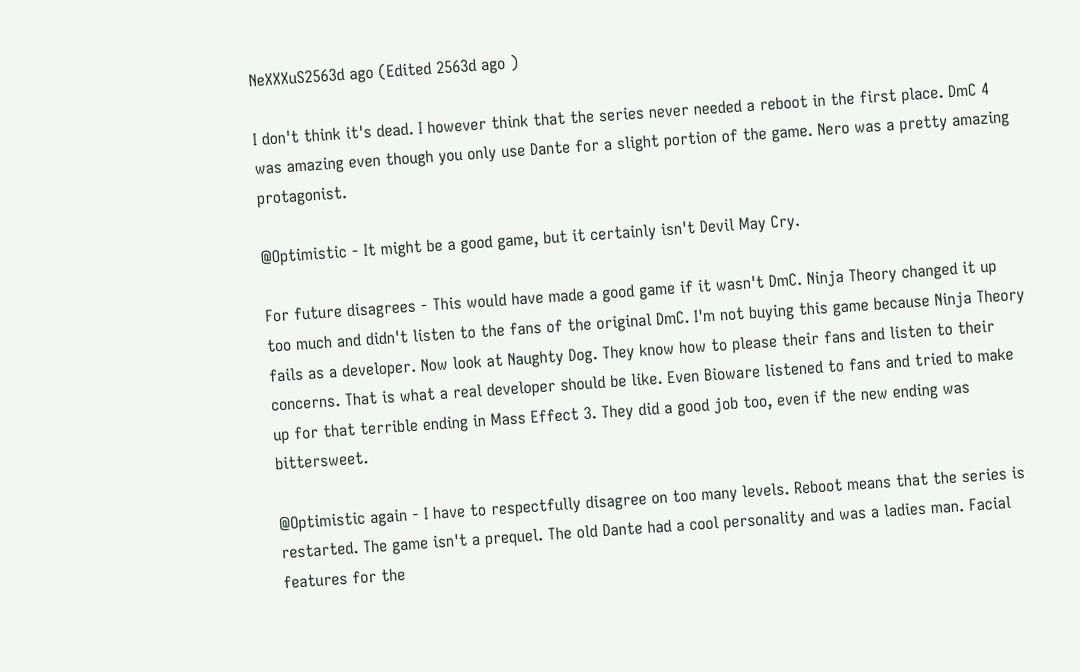NeXXXuS2563d ago (Edited 2563d ago )

I don't think it's dead. I however think that the series never needed a reboot in the first place. DmC 4 was amazing even though you only use Dante for a slight portion of the game. Nero was a pretty amazing protagonist.

@Optimistic - It might be a good game, but it certainly isn't Devil May Cry.

For future disagrees - This would have made a good game if it wasn't DmC. Ninja Theory changed it up too much and didn't listen to the fans of the original DmC. I'm not buying this game because Ninja Theory fails as a developer. Now look at Naughty Dog. They know how to please their fans and listen to their concerns. That is what a real developer should be like. Even Bioware listened to fans and tried to make up for that terrible ending in Mass Effect 3. They did a good job too, even if the new ending was bittersweet.

@Optimistic again - I have to respectfully disagree on too many levels. Reboot means that the series is restarted. The game isn't a prequel. The old Dante had a cool personality and was a ladies man. Facial features for the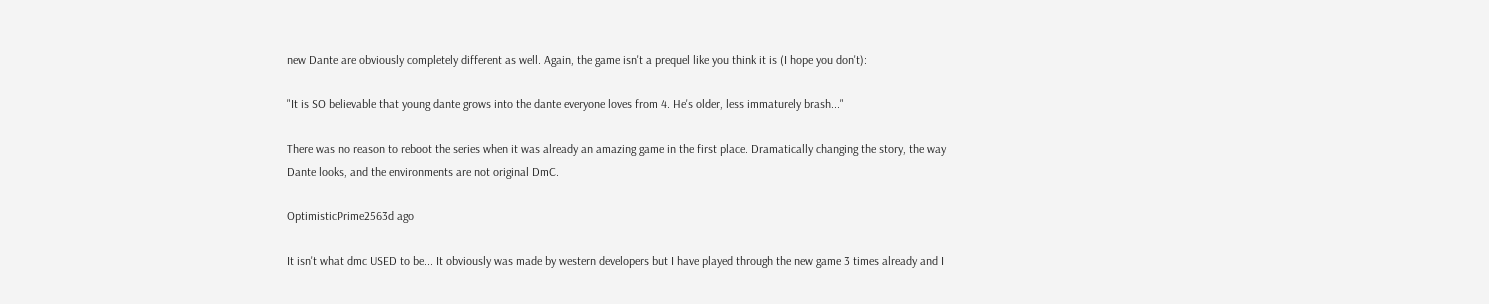new Dante are obviously completely different as well. Again, the game isn't a prequel like you think it is (I hope you don't):

"It is SO believable that young dante grows into the dante everyone loves from 4. He's older, less immaturely brash..."

There was no reason to reboot the series when it was already an amazing game in the first place. Dramatically changing the story, the way Dante looks, and the environments are not original DmC.

OptimisticPrime2563d ago

It isn't what dmc USED to be... It obviously was made by western developers but I have played through the new game 3 times already and I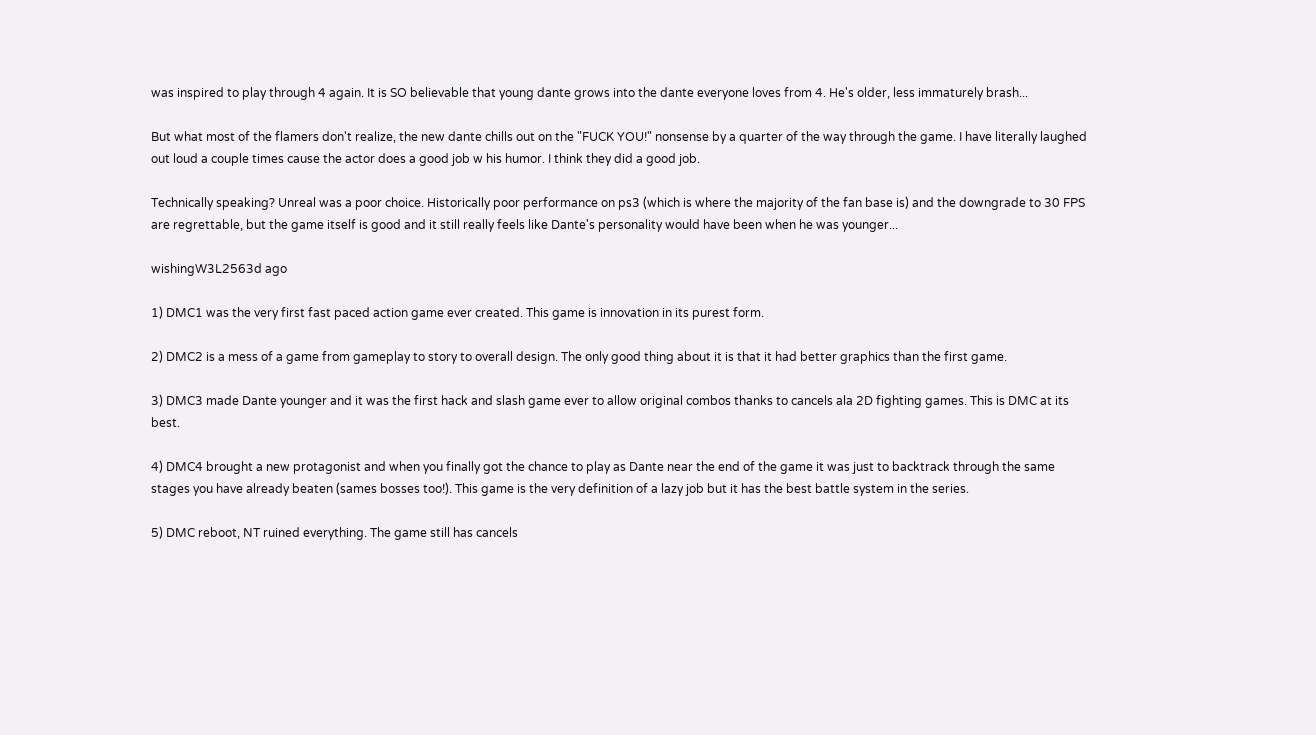was inspired to play through 4 again. It is SO believable that young dante grows into the dante everyone loves from 4. He's older, less immaturely brash...

But what most of the flamers don't realize, the new dante chills out on the "FUCK YOU!" nonsense by a quarter of the way through the game. I have literally laughed out loud a couple times cause the actor does a good job w his humor. I think they did a good job.

Technically speaking? Unreal was a poor choice. Historically poor performance on ps3 (which is where the majority of the fan base is) and the downgrade to 30 FPS are regrettable, but the game itself is good and it still really feels like Dante's personality would have been when he was younger...

wishingW3L2563d ago

1) DMC1 was the very first fast paced action game ever created. This game is innovation in its purest form.

2) DMC2 is a mess of a game from gameplay to story to overall design. The only good thing about it is that it had better graphics than the first game.

3) DMC3 made Dante younger and it was the first hack and slash game ever to allow original combos thanks to cancels ala 2D fighting games. This is DMC at its best.

4) DMC4 brought a new protagonist and when you finally got the chance to play as Dante near the end of the game it was just to backtrack through the same stages you have already beaten (sames bosses too!). This game is the very definition of a lazy job but it has the best battle system in the series.

5) DMC reboot, NT ruined everything. The game still has cancels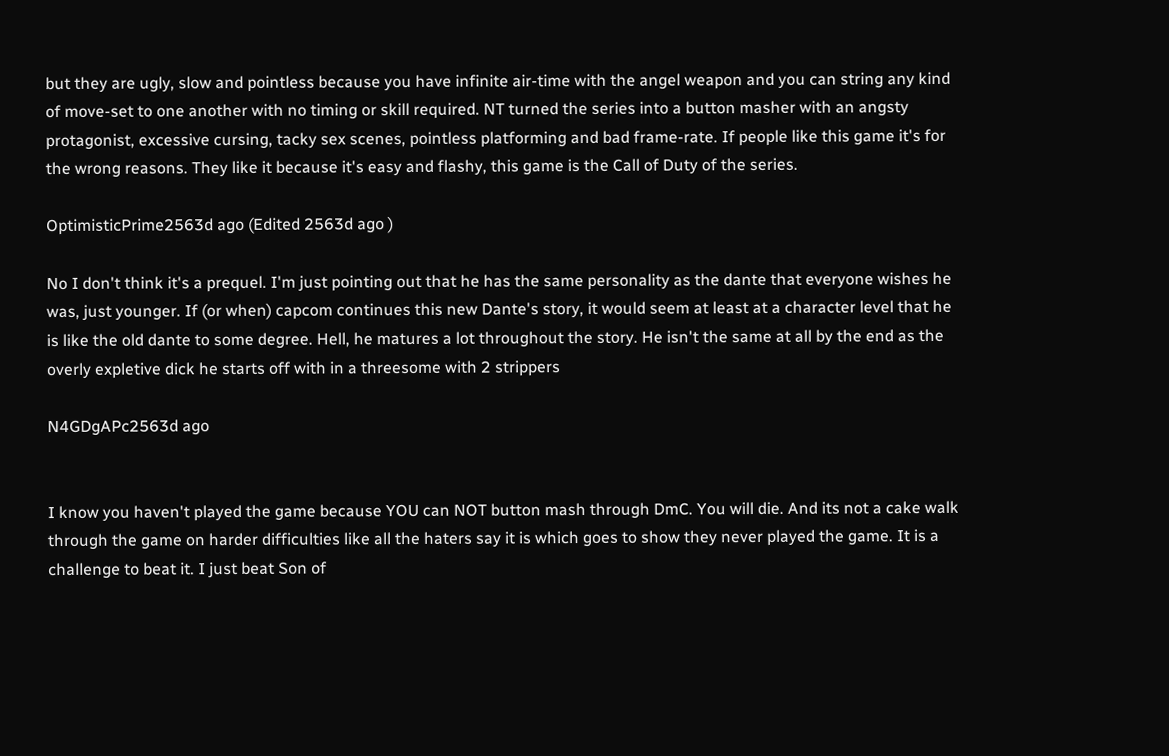but they are ugly, slow and pointless because you have infinite air-time with the angel weapon and you can string any kind of move-set to one another with no timing or skill required. NT turned the series into a button masher with an angsty protagonist, excessive cursing, tacky sex scenes, pointless platforming and bad frame-rate. If people like this game it's for the wrong reasons. They like it because it's easy and flashy, this game is the Call of Duty of the series.

OptimisticPrime2563d ago (Edited 2563d ago )

No I don't think it's a prequel. I'm just pointing out that he has the same personality as the dante that everyone wishes he was, just younger. If (or when) capcom continues this new Dante's story, it would seem at least at a character level that he is like the old dante to some degree. Hell, he matures a lot throughout the story. He isn't the same at all by the end as the overly expletive dick he starts off with in a threesome with 2 strippers

N4GDgAPc2563d ago


I know you haven't played the game because YOU can NOT button mash through DmC. You will die. And its not a cake walk through the game on harder difficulties like all the haters say it is which goes to show they never played the game. It is a challenge to beat it. I just beat Son of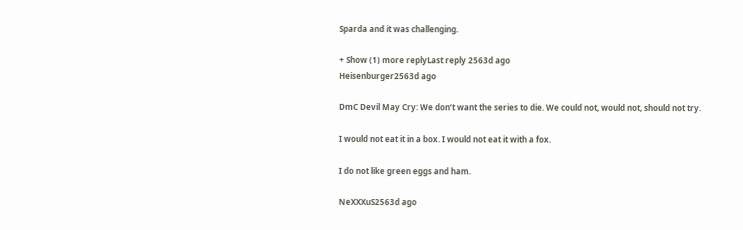Sparda and it was challenging.

+ Show (1) more replyLast reply 2563d ago
Heisenburger2563d ago

DmC Devil May Cry: We don’t want the series to die. We could not, would not, should not try.

I would not eat it in a box. I would not eat it with a fox.

I do not like green eggs and ham.

NeXXXuS2563d ago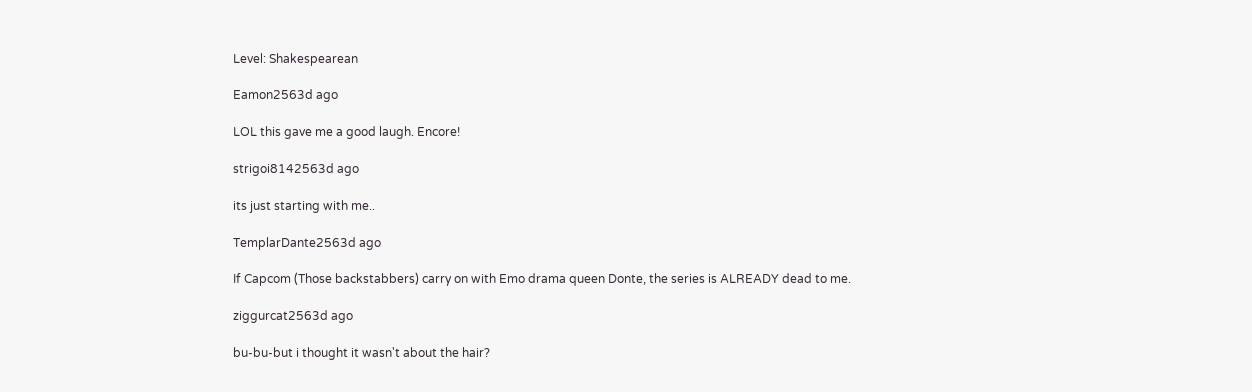Level: Shakespearean

Eamon2563d ago

LOL this gave me a good laugh. Encore!

strigoi8142563d ago

its just starting with me..

TemplarDante2563d ago

If Capcom (Those backstabbers) carry on with Emo drama queen Donte, the series is ALREADY dead to me.

ziggurcat2563d ago

bu-bu-but i thought it wasn't about the hair?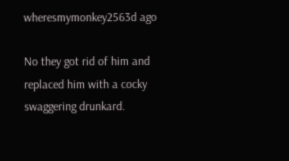wheresmymonkey2563d ago

No they got rid of him and replaced him with a cocky swaggering drunkard.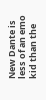New Dante is less of an emo kid than the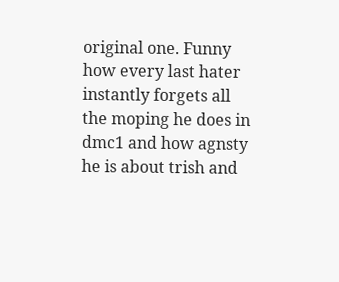original one. Funny how every last hater instantly forgets all the moping he does in dmc1 and how agnsty he is about trish and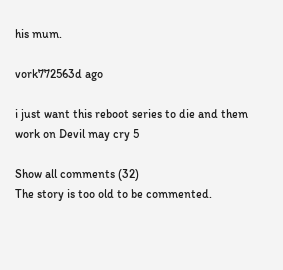his mum.

vork772563d ago

i just want this reboot series to die and them work on Devil may cry 5

Show all comments (32)
The story is too old to be commented.